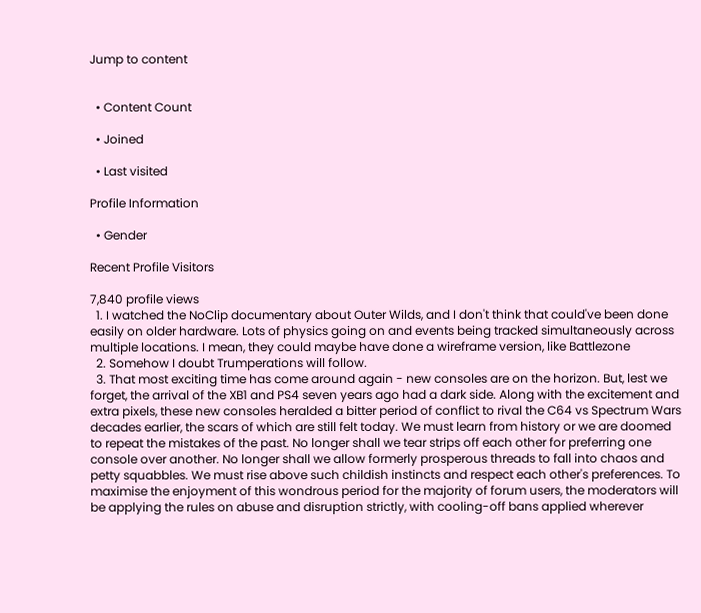Jump to content


  • Content Count

  • Joined

  • Last visited

Profile Information

  • Gender

Recent Profile Visitors

7,840 profile views
  1. I watched the NoClip documentary about Outer Wilds, and I don't think that could've been done easily on older hardware. Lots of physics going on and events being tracked simultaneously across multiple locations. I mean, they could maybe have done a wireframe version, like Battlezone
  2. Somehow I doubt Trumperations will follow.
  3. That most exciting time has come around again - new consoles are on the horizon. But, lest we forget, the arrival of the XB1 and PS4 seven years ago had a dark side. Along with the excitement and extra pixels, these new consoles heralded a bitter period of conflict to rival the C64 vs Spectrum Wars decades earlier, the scars of which are still felt today. We must learn from history or we are doomed to repeat the mistakes of the past. No longer shall we tear strips off each other for preferring one console over another. No longer shall we allow formerly prosperous threads to fall into chaos and petty squabbles. We must rise above such childish instincts and respect each other's preferences. To maximise the enjoyment of this wondrous period for the majority of forum users, the moderators will be applying the rules on abuse and disruption strictly, with cooling-off bans applied wherever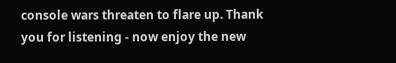console wars threaten to flare up. Thank you for listening - now enjoy the new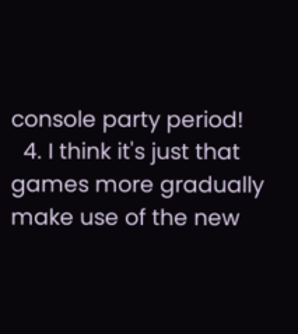console party period!
  4. I think it's just that games more gradually make use of the new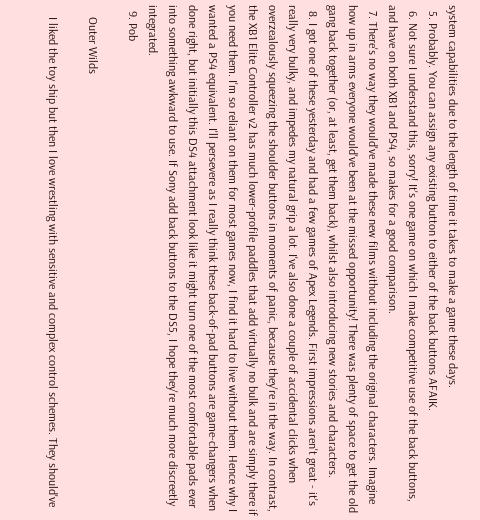system capabilities due to the length of time it takes to make a game these days.
  5. Probably. You can assign any existing button to either of the back buttons AFAIK.
  6. Not sure I understand this, sorry! It's one game on which I make competitive use of the back buttons, and have on both XB1 and PS4, so makes for a good comparison.
  7. There's no way they would've made these new films without including the original characters. Imagine how up in arms everyone would've been at the missed opportunity! There was plenty of space to get the old gang back together (or, at least, get them back), whilst also introducing new stories and characters.
  8. I got one of these yesterday and had a few games of Apex Legends. First impressions aren't great - it's really very bulky, and impedes my natural grip a lot. I've also done a couple of accidental clicks when overzealously squeezing the shoulder buttons in moments of panic, because they're in the way. In contrast, the XB1 Elite Controller v2 has much lower-profile paddles that add virtually no bulk and are simply there if you need them. I'm so reliant on them for most games now, I find it hard to live without them. Hence why I wanted a PS4 equivalent. I'll persevere as I really think these back-of-pad buttons are game-changers when done right, but initially this DS4 attachment look like it might turn one of the most comfortable pads ever into something awkward to use. If Sony add back buttons to the DS5, I hope they're much more discreetly integrated.
  9. Pob

    Outer Wilds

    I liked the toy ship but then I love wrestling with sensitive and complex control schemes. They should've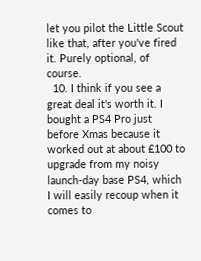let you pilot the Little Scout like that, after you've fired it. Purely optional, of course.
  10. I think if you see a great deal it's worth it. I bought a PS4 Pro just before Xmas because it worked out at about £100 to upgrade from my noisy launch-day base PS4, which I will easily recoup when it comes to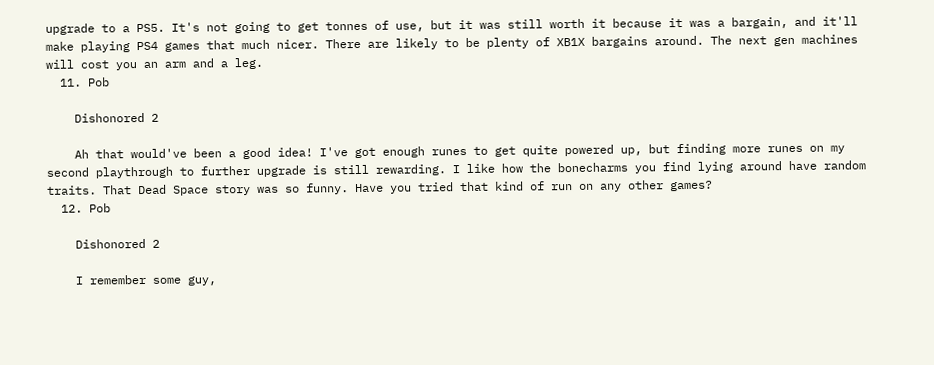upgrade to a PS5. It's not going to get tonnes of use, but it was still worth it because it was a bargain, and it'll make playing PS4 games that much nicer. There are likely to be plenty of XB1X bargains around. The next gen machines will cost you an arm and a leg.
  11. Pob

    Dishonored 2

    Ah that would've been a good idea! I've got enough runes to get quite powered up, but finding more runes on my second playthrough to further upgrade is still rewarding. I like how the bonecharms you find lying around have random traits. That Dead Space story was so funny. Have you tried that kind of run on any other games?
  12. Pob

    Dishonored 2

    I remember some guy,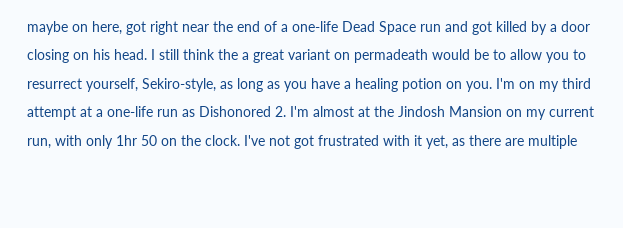maybe on here, got right near the end of a one-life Dead Space run and got killed by a door closing on his head. I still think the a great variant on permadeath would be to allow you to resurrect yourself, Sekiro-style, as long as you have a healing potion on you. I'm on my third attempt at a one-life run as Dishonored 2. I'm almost at the Jindosh Mansion on my current run, with only 1hr 50 on the clock. I've not got frustrated with it yet, as there are multiple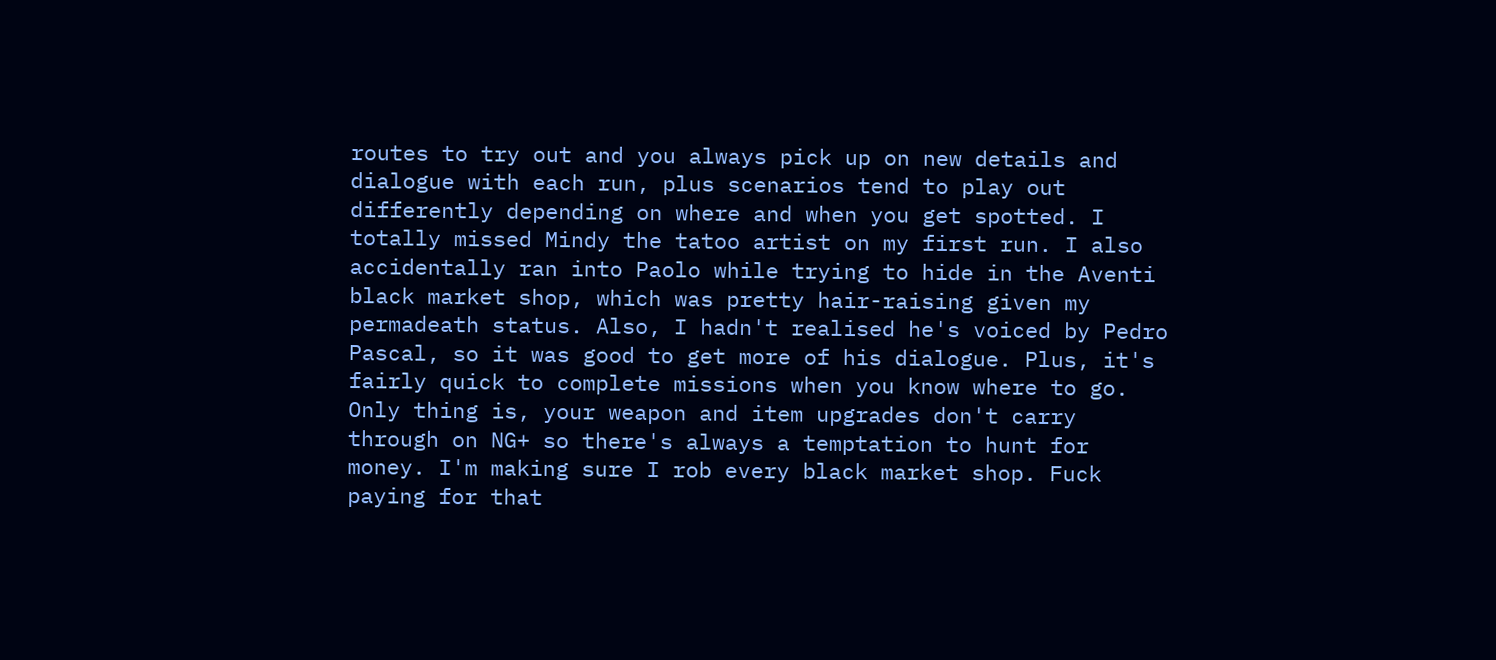routes to try out and you always pick up on new details and dialogue with each run, plus scenarios tend to play out differently depending on where and when you get spotted. I totally missed Mindy the tatoo artist on my first run. I also accidentally ran into Paolo while trying to hide in the Aventi black market shop, which was pretty hair-raising given my permadeath status. Also, I hadn't realised he's voiced by Pedro Pascal, so it was good to get more of his dialogue. Plus, it's fairly quick to complete missions when you know where to go. Only thing is, your weapon and item upgrades don't carry through on NG+ so there's always a temptation to hunt for money. I'm making sure I rob every black market shop. Fuck paying for that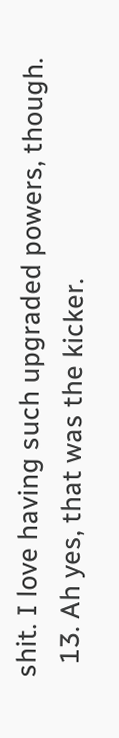shit. I love having such upgraded powers, though.
  13. Ah yes, that was the kicker.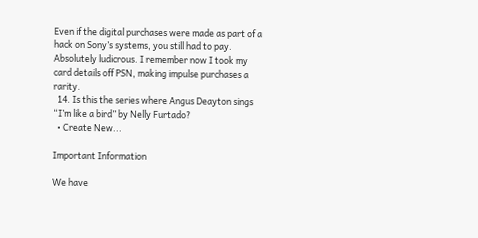Even if the digital purchases were made as part of a hack on Sony’s systems, you still had to pay. Absolutely ludicrous. I remember now I took my card details off PSN, making impulse purchases a rarity.
  14. Is this the series where Angus Deayton sings “I’m like a bird” by Nelly Furtado?
  • Create New...

Important Information

We have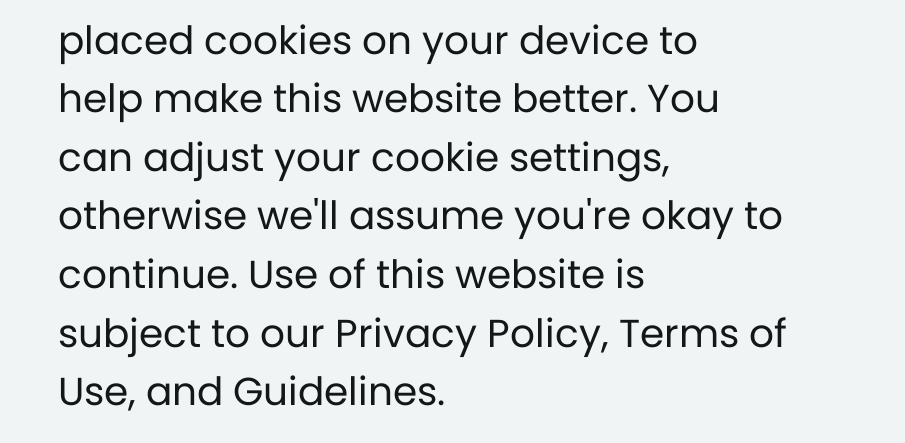placed cookies on your device to help make this website better. You can adjust your cookie settings, otherwise we'll assume you're okay to continue. Use of this website is subject to our Privacy Policy, Terms of Use, and Guidelines.